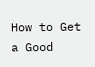How to Get a Good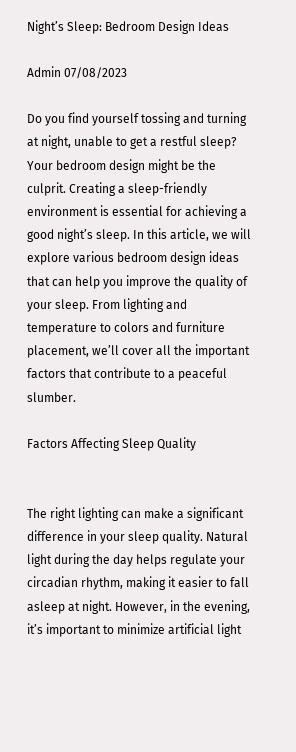Night’s Sleep: Bedroom Design Ideas

Admin 07/08/2023

Do you find yourself tossing and turning at night, unable to get a restful sleep? Your bedroom design might be the culprit. Creating a sleep-friendly environment is essential for achieving a good night’s sleep. In this article, we will explore various bedroom design ideas that can help you improve the quality of your sleep. From lighting and temperature to colors and furniture placement, we’ll cover all the important factors that contribute to a peaceful slumber.

Factors Affecting Sleep Quality


The right lighting can make a significant difference in your sleep quality. Natural light during the day helps regulate your circadian rhythm, making it easier to fall asleep at night. However, in the evening, it’s important to minimize artificial light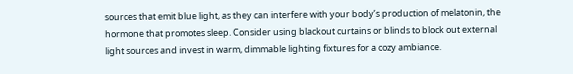sources that emit blue light, as they can interfere with your body’s production of melatonin, the hormone that promotes sleep. Consider using blackout curtains or blinds to block out external light sources and invest in warm, dimmable lighting fixtures for a cozy ambiance.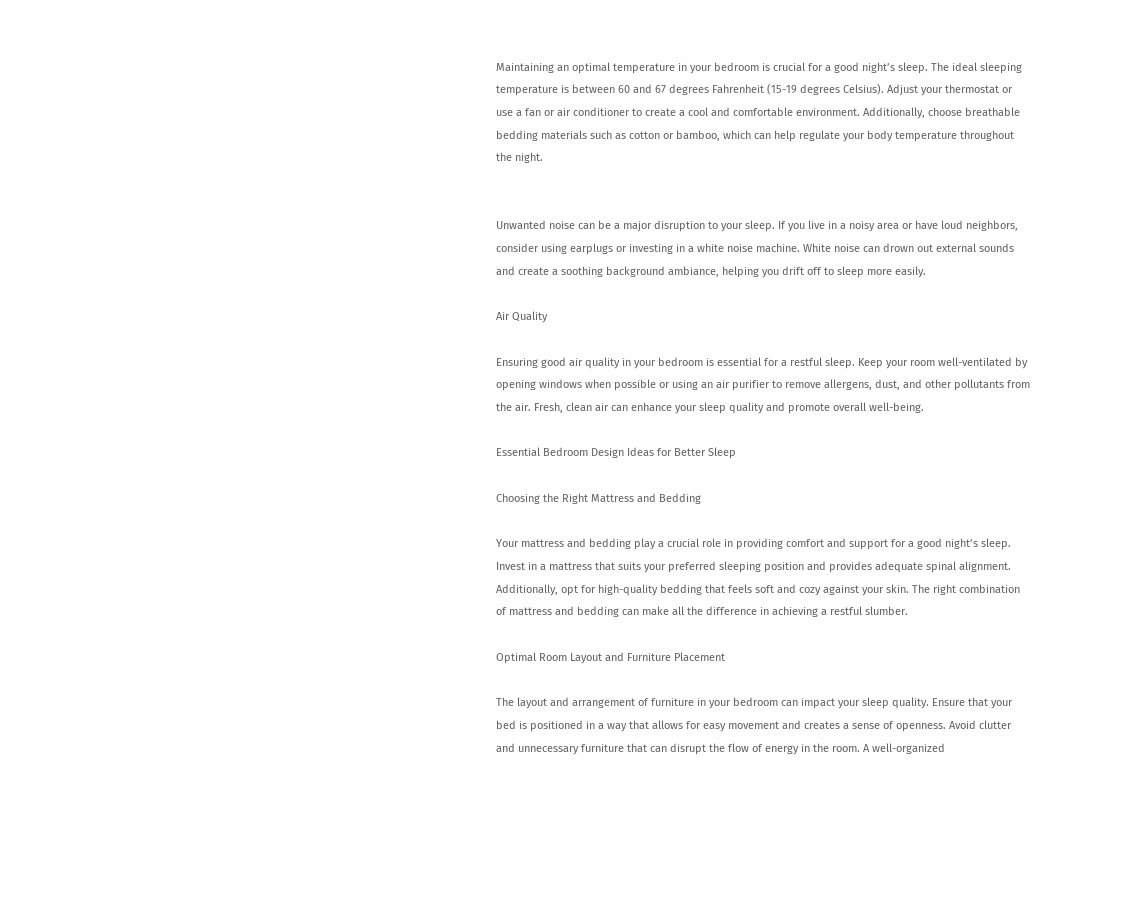Maintaining an optimal temperature in your bedroom is crucial for a good night’s sleep. The ideal sleeping temperature is between 60 and 67 degrees Fahrenheit (15-19 degrees Celsius). Adjust your thermostat or use a fan or air conditioner to create a cool and comfortable environment. Additionally, choose breathable bedding materials such as cotton or bamboo, which can help regulate your body temperature throughout the night.


Unwanted noise can be a major disruption to your sleep. If you live in a noisy area or have loud neighbors, consider using earplugs or investing in a white noise machine. White noise can drown out external sounds and create a soothing background ambiance, helping you drift off to sleep more easily.

Air Quality

Ensuring good air quality in your bedroom is essential for a restful sleep. Keep your room well-ventilated by opening windows when possible or using an air purifier to remove allergens, dust, and other pollutants from the air. Fresh, clean air can enhance your sleep quality and promote overall well-being.

Essential Bedroom Design Ideas for Better Sleep

Choosing the Right Mattress and Bedding

Your mattress and bedding play a crucial role in providing comfort and support for a good night’s sleep. Invest in a mattress that suits your preferred sleeping position and provides adequate spinal alignment. Additionally, opt for high-quality bedding that feels soft and cozy against your skin. The right combination of mattress and bedding can make all the difference in achieving a restful slumber.

Optimal Room Layout and Furniture Placement

The layout and arrangement of furniture in your bedroom can impact your sleep quality. Ensure that your bed is positioned in a way that allows for easy movement and creates a sense of openness. Avoid clutter and unnecessary furniture that can disrupt the flow of energy in the room. A well-organized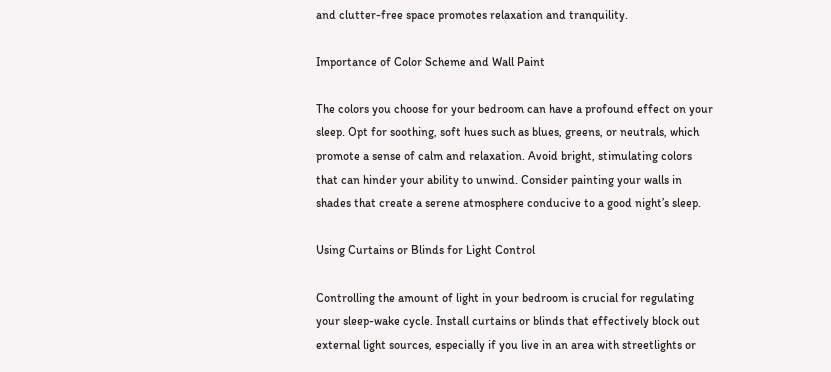and clutter-free space promotes relaxation and tranquility.

Importance of Color Scheme and Wall Paint

The colors you choose for your bedroom can have a profound effect on your sleep. Opt for soothing, soft hues such as blues, greens, or neutrals, which promote a sense of calm and relaxation. Avoid bright, stimulating colors that can hinder your ability to unwind. Consider painting your walls in shades that create a serene atmosphere conducive to a good night’s sleep.

Using Curtains or Blinds for Light Control

Controlling the amount of light in your bedroom is crucial for regulating your sleep-wake cycle. Install curtains or blinds that effectively block out external light sources, especially if you live in an area with streetlights or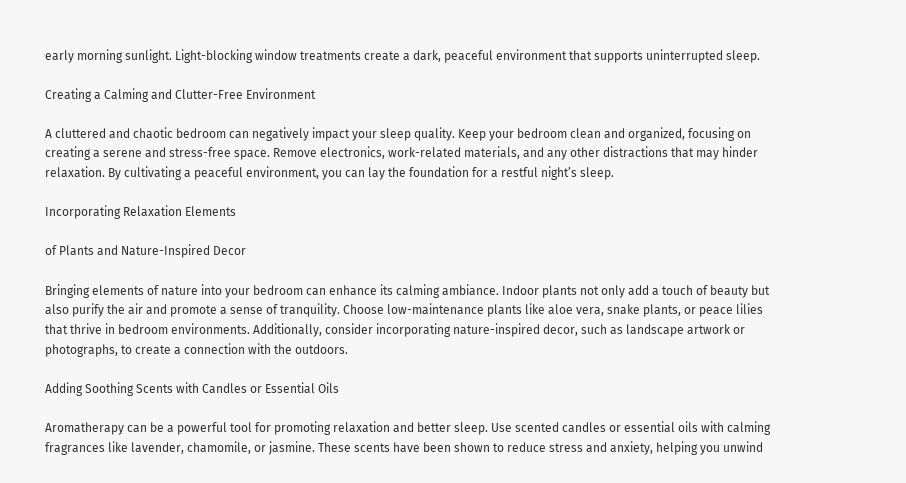early morning sunlight. Light-blocking window treatments create a dark, peaceful environment that supports uninterrupted sleep.

Creating a Calming and Clutter-Free Environment

A cluttered and chaotic bedroom can negatively impact your sleep quality. Keep your bedroom clean and organized, focusing on creating a serene and stress-free space. Remove electronics, work-related materials, and any other distractions that may hinder relaxation. By cultivating a peaceful environment, you can lay the foundation for a restful night’s sleep.

Incorporating Relaxation Elements

of Plants and Nature-Inspired Decor

Bringing elements of nature into your bedroom can enhance its calming ambiance. Indoor plants not only add a touch of beauty but also purify the air and promote a sense of tranquility. Choose low-maintenance plants like aloe vera, snake plants, or peace lilies that thrive in bedroom environments. Additionally, consider incorporating nature-inspired decor, such as landscape artwork or photographs, to create a connection with the outdoors.

Adding Soothing Scents with Candles or Essential Oils

Aromatherapy can be a powerful tool for promoting relaxation and better sleep. Use scented candles or essential oils with calming fragrances like lavender, chamomile, or jasmine. These scents have been shown to reduce stress and anxiety, helping you unwind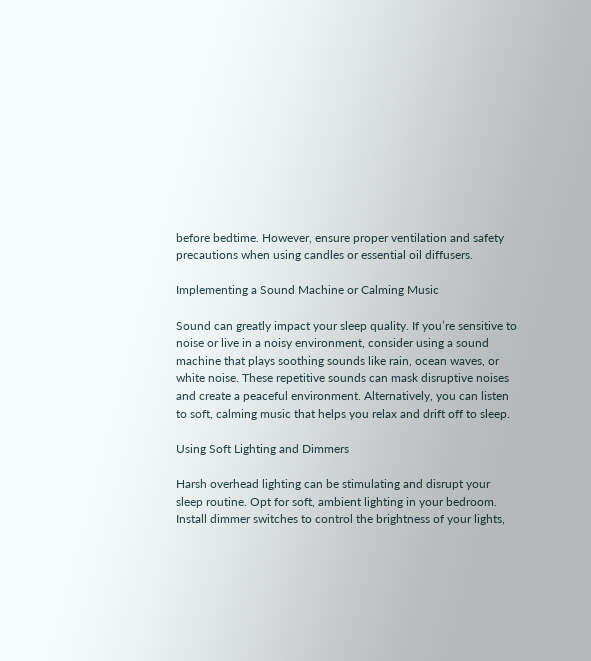before bedtime. However, ensure proper ventilation and safety precautions when using candles or essential oil diffusers.

Implementing a Sound Machine or Calming Music

Sound can greatly impact your sleep quality. If you’re sensitive to noise or live in a noisy environment, consider using a sound machine that plays soothing sounds like rain, ocean waves, or white noise. These repetitive sounds can mask disruptive noises and create a peaceful environment. Alternatively, you can listen to soft, calming music that helps you relax and drift off to sleep.

Using Soft Lighting and Dimmers

Harsh overhead lighting can be stimulating and disrupt your sleep routine. Opt for soft, ambient lighting in your bedroom. Install dimmer switches to control the brightness of your lights,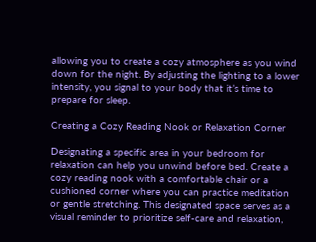allowing you to create a cozy atmosphere as you wind down for the night. By adjusting the lighting to a lower intensity, you signal to your body that it’s time to prepare for sleep.

Creating a Cozy Reading Nook or Relaxation Corner

Designating a specific area in your bedroom for relaxation can help you unwind before bed. Create a cozy reading nook with a comfortable chair or a cushioned corner where you can practice meditation or gentle stretching. This designated space serves as a visual reminder to prioritize self-care and relaxation,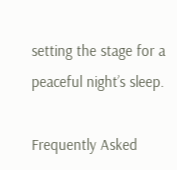setting the stage for a peaceful night’s sleep.

Frequently Asked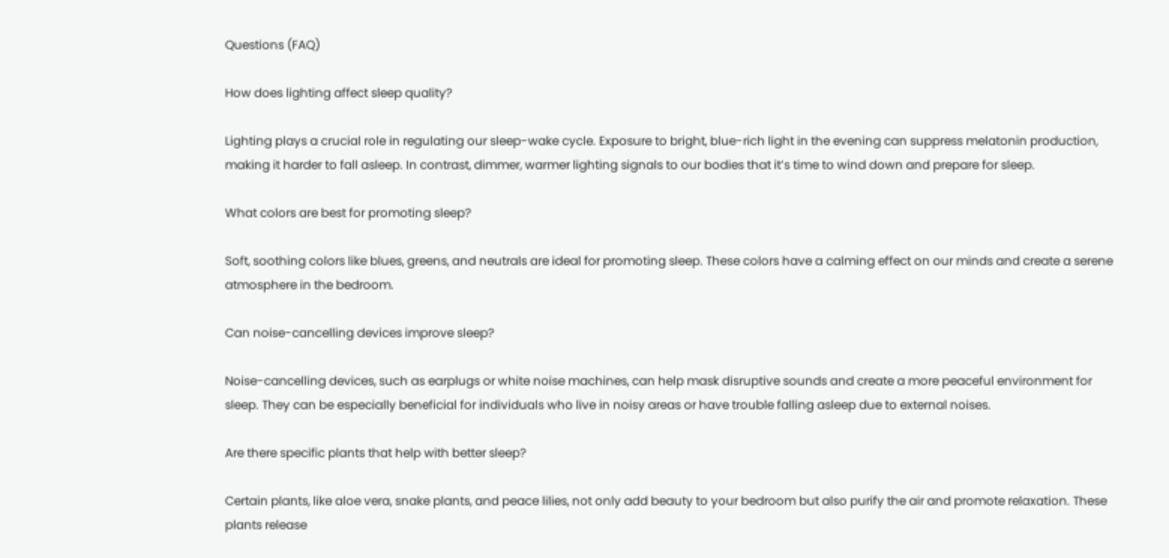Questions (FAQ)

How does lighting affect sleep quality?

Lighting plays a crucial role in regulating our sleep-wake cycle. Exposure to bright, blue-rich light in the evening can suppress melatonin production, making it harder to fall asleep. In contrast, dimmer, warmer lighting signals to our bodies that it’s time to wind down and prepare for sleep.

What colors are best for promoting sleep?

Soft, soothing colors like blues, greens, and neutrals are ideal for promoting sleep. These colors have a calming effect on our minds and create a serene atmosphere in the bedroom.

Can noise-cancelling devices improve sleep?

Noise-cancelling devices, such as earplugs or white noise machines, can help mask disruptive sounds and create a more peaceful environment for sleep. They can be especially beneficial for individuals who live in noisy areas or have trouble falling asleep due to external noises.

Are there specific plants that help with better sleep?

Certain plants, like aloe vera, snake plants, and peace lilies, not only add beauty to your bedroom but also purify the air and promote relaxation. These plants release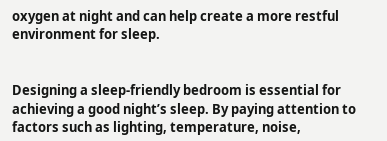oxygen at night and can help create a more restful environment for sleep.


Designing a sleep-friendly bedroom is essential for achieving a good night’s sleep. By paying attention to factors such as lighting, temperature, noise,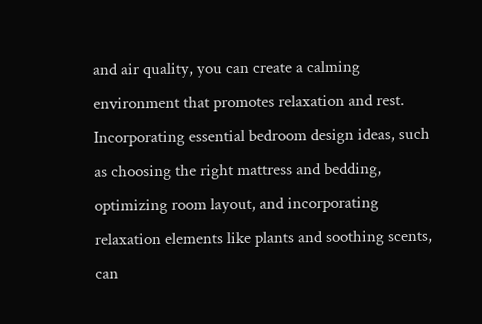and air quality, you can create a calming environment that promotes relaxation and rest. Incorporating essential bedroom design ideas, such as choosing the right mattress and bedding, optimizing room layout, and incorporating relaxation elements like plants and soothing scents, can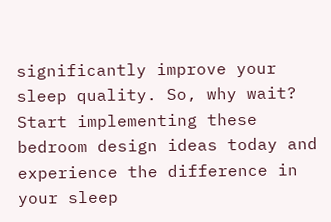significantly improve your sleep quality. So, why wait? Start implementing these bedroom design ideas today and experience the difference in your sleep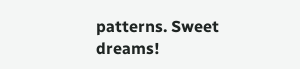patterns. Sweet dreams!